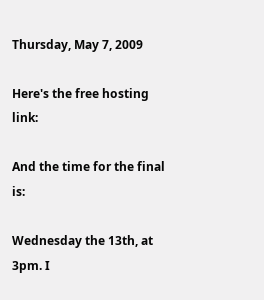Thursday, May 7, 2009

Here's the free hosting link:

And the time for the final is:

Wednesday the 13th, at 3pm. I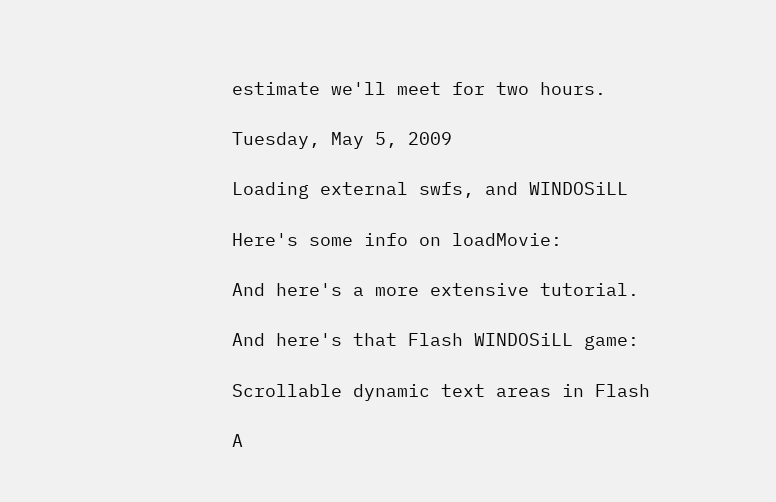estimate we'll meet for two hours.

Tuesday, May 5, 2009

Loading external swfs, and WINDOSiLL

Here's some info on loadMovie:

And here's a more extensive tutorial.

And here's that Flash WINDOSiLL game:

Scrollable dynamic text areas in Flash

A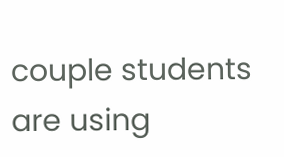couple students are using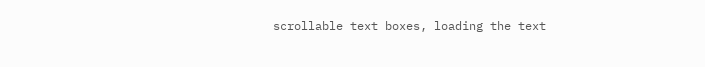scrollable text boxes, loading the text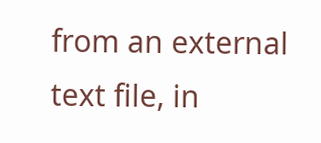from an external text file, in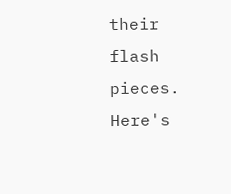their flash pieces. Here's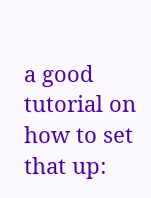a good tutorial on how to set that up: